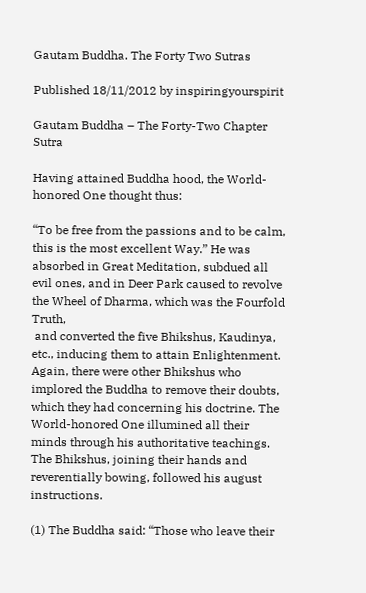Gautam Buddha. The Forty Two Sutras

Published 18/11/2012 by inspiringyourspirit

Gautam Buddha – The Forty-Two Chapter Sutra

Having attained Buddha hood, the World-honored One thought thus:

“To be free from the passions and to be calm, this is the most excellent Way.” He was absorbed in Great Meditation, subdued all evil ones, and in Deer Park caused to revolve the Wheel of Dharma, which was the Fourfold Truth,
 and converted the five Bhikshus, Kaudinya, etc., inducing them to attain Enlightenment. Again, there were other Bhikshus who implored the Buddha to remove their doubts, which they had concerning his doctrine. The World-honored One illumined all their minds through his authoritative teachings. The Bhikshus, joining their hands and reverentially bowing, followed his august instructions.

(1) The Buddha said: “Those who leave their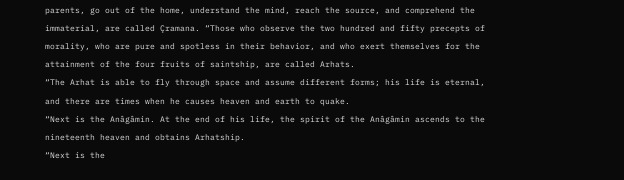parents, go out of the home, understand the mind, reach the source, and comprehend the immaterial, are called Çramana. “Those who observe the two hundred and fifty precepts of morality, who are pure and spotless in their behavior, and who exert themselves for the attainment of the four fruits of saintship, are called Arhats.
“The Arhat is able to fly through space and assume different forms; his life is eternal, and there are times when he causes heaven and earth to quake.
“Next is the Anâgâmin. At the end of his life, the spirit of the Anâgâmin ascends to the nineteenth heaven and obtains Arhatship.
“Next is the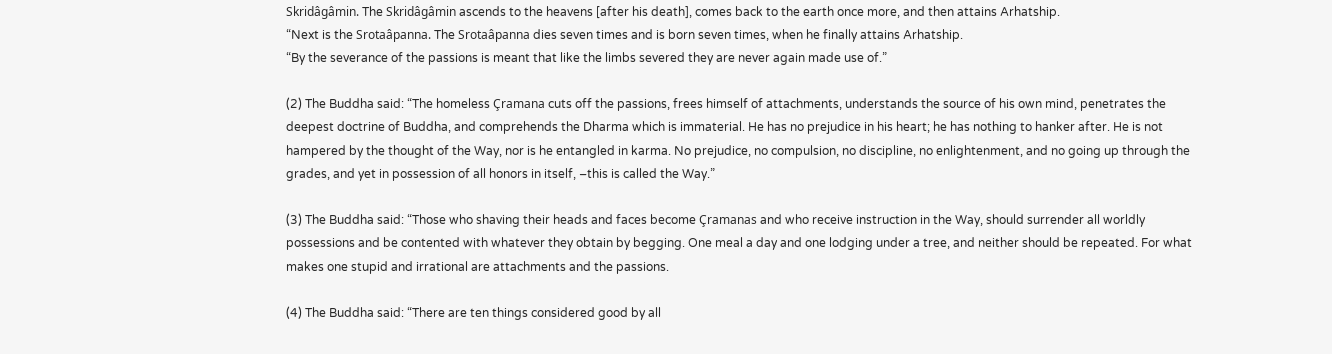Skridâgâmin. The Skridâgâmin ascends to the heavens [after his death], comes back to the earth once more, and then attains Arhatship.
“Next is the Srotaâpanna. The Srotaâpanna dies seven times and is born seven times, when he finally attains Arhatship.
“By the severance of the passions is meant that like the limbs severed they are never again made use of.”

(2) The Buddha said: “The homeless Çramana cuts off the passions, frees himself of attachments, understands the source of his own mind, penetrates the deepest doctrine of Buddha, and comprehends the Dharma which is immaterial. He has no prejudice in his heart; he has nothing to hanker after. He is not hampered by the thought of the Way, nor is he entangled in karma. No prejudice, no compulsion, no discipline, no enlightenment, and no going up through the grades, and yet in possession of all honors in itself, –this is called the Way.”

(3) The Buddha said: “Those who shaving their heads and faces become Çramanas and who receive instruction in the Way, should surrender all worldly possessions and be contented with whatever they obtain by begging. One meal a day and one lodging under a tree, and neither should be repeated. For what makes one stupid and irrational are attachments and the passions.

(4) The Buddha said: “There are ten things considered good by all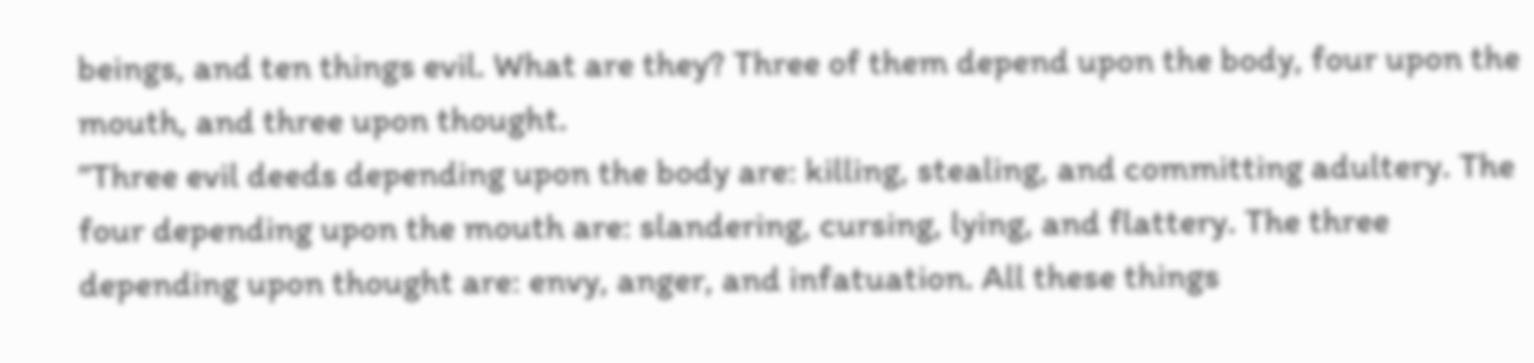beings, and ten things evil. What are they? Three of them depend upon the body, four upon the mouth, and three upon thought.
”Three evil deeds depending upon the body are: killing, stealing, and committing adultery. The four depending upon the mouth are: slandering, cursing, lying, and flattery. The three depending upon thought are: envy, anger, and infatuation. All these things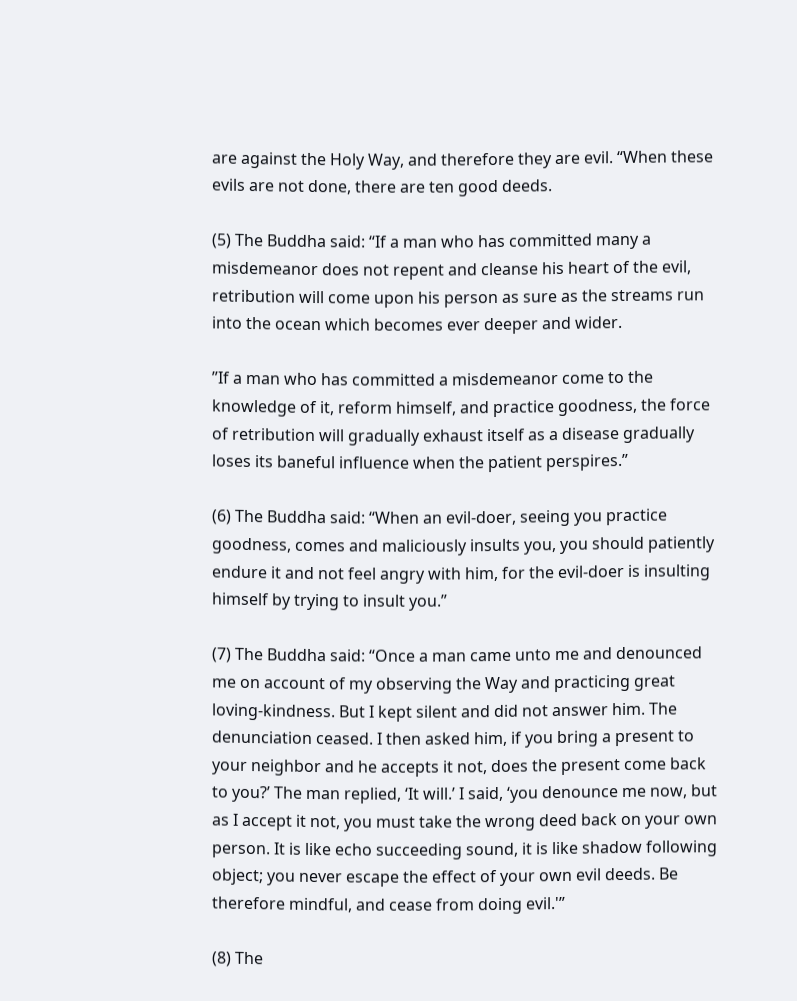are against the Holy Way, and therefore they are evil. “When these evils are not done, there are ten good deeds.

(5) The Buddha said: “If a man who has committed many a misdemeanor does not repent and cleanse his heart of the evil, retribution will come upon his person as sure as the streams run into the ocean which becomes ever deeper and wider.

”If a man who has committed a misdemeanor come to the knowledge of it, reform himself, and practice goodness, the force of retribution will gradually exhaust itself as a disease gradually loses its baneful influence when the patient perspires.”

(6) The Buddha said: “When an evil-doer, seeing you practice goodness, comes and maliciously insults you, you should patiently endure it and not feel angry with him, for the evil-doer is insulting himself by trying to insult you.”

(7) The Buddha said: “Once a man came unto me and denounced me on account of my observing the Way and practicing great loving-kindness. But I kept silent and did not answer him. The denunciation ceased. I then asked him, if you bring a present to your neighbor and he accepts it not, does the present come back to you?’ The man replied, ‘It will.’ I said, ‘you denounce me now, but as I accept it not, you must take the wrong deed back on your own person. It is like echo succeeding sound, it is like shadow following object; you never escape the effect of your own evil deeds. Be therefore mindful, and cease from doing evil.'”

(8) The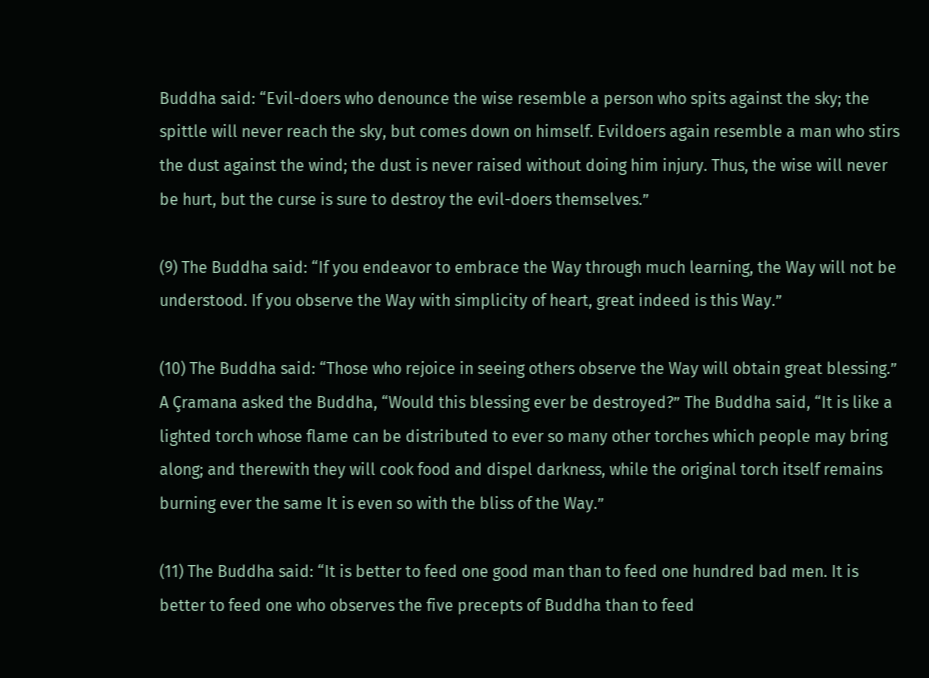Buddha said: “Evil-doers who denounce the wise resemble a person who spits against the sky; the spittle will never reach the sky, but comes down on himself. Evildoers again resemble a man who stirs the dust against the wind; the dust is never raised without doing him injury. Thus, the wise will never be hurt, but the curse is sure to destroy the evil-doers themselves.”

(9) The Buddha said: “If you endeavor to embrace the Way through much learning, the Way will not be understood. If you observe the Way with simplicity of heart, great indeed is this Way.”

(10) The Buddha said: “Those who rejoice in seeing others observe the Way will obtain great blessing.” A Çramana asked the Buddha, “Would this blessing ever be destroyed?” The Buddha said, “It is like a lighted torch whose flame can be distributed to ever so many other torches which people may bring along; and therewith they will cook food and dispel darkness, while the original torch itself remains burning ever the same It is even so with the bliss of the Way.”

(11) The Buddha said: “It is better to feed one good man than to feed one hundred bad men. It is better to feed one who observes the five precepts of Buddha than to feed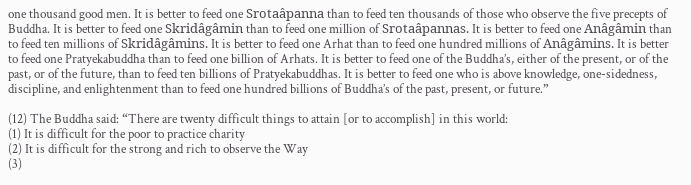one thousand good men. It is better to feed one Srotaâpanna than to feed ten thousands of those who observe the five precepts of Buddha. It is better to feed one Skridâgâmin than to feed one million of Srotaâpannas. It is better to feed one Anâgâmin than to feed ten millions of Skridâgâmins. It is better to feed one Arhat than to feed one hundred millions of Anâgâmins. It is better to feed one Pratyekabuddha than to feed one billion of Arhats. It is better to feed one of the Buddha’s, either of the present, or of the past, or of the future, than to feed ten billions of Pratyekabuddhas. It is better to feed one who is above knowledge, one-sidedness, discipline, and enlightenment than to feed one hundred billions of Buddha’s of the past, present, or future.”

(12) The Buddha said: “There are twenty difficult things to attain [or to accomplish] in this world:
(1) It is difficult for the poor to practice charity
(2) It is difficult for the strong and rich to observe the Way
(3)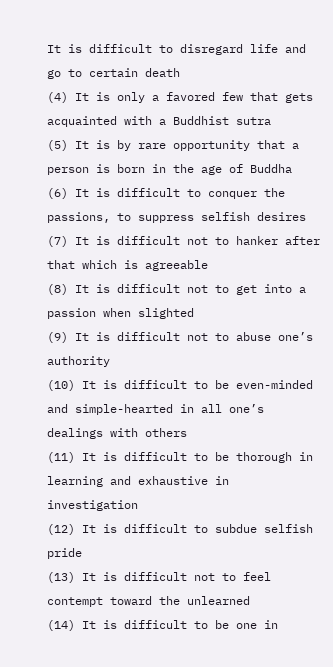It is difficult to disregard life and go to certain death
(4) It is only a favored few that gets acquainted with a Buddhist sutra
(5) It is by rare opportunity that a person is born in the age of Buddha
(6) It is difficult to conquer the passions, to suppress selfish desires
(7) It is difficult not to hanker after that which is agreeable
(8) It is difficult not to get into a passion when slighted
(9) It is difficult not to abuse one’s authority
(10) It is difficult to be even-minded and simple-hearted in all one’s dealings with others
(11) It is difficult to be thorough in learning and exhaustive in investigation
(12) It is difficult to subdue selfish pride
(13) It is difficult not to feel contempt toward the unlearned
(14) It is difficult to be one in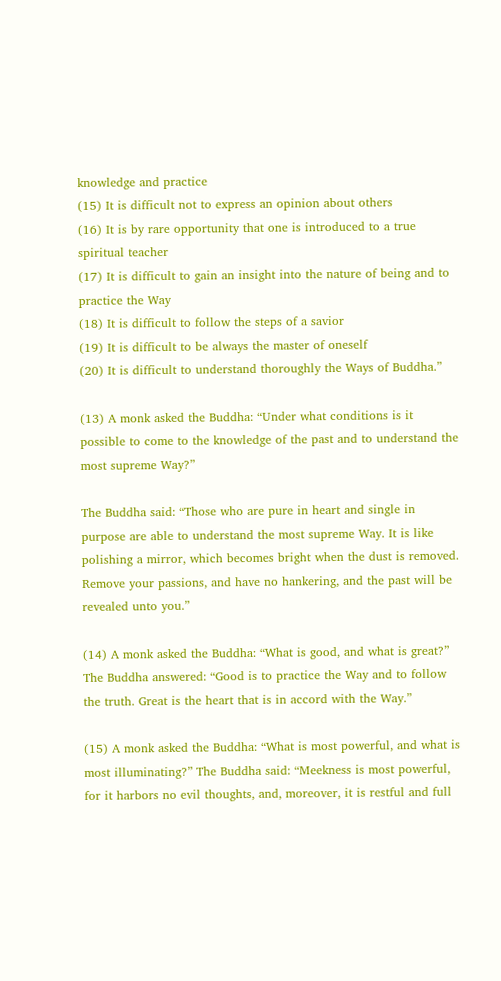knowledge and practice
(15) It is difficult not to express an opinion about others
(16) It is by rare opportunity that one is introduced to a true spiritual teacher
(17) It is difficult to gain an insight into the nature of being and to practice the Way
(18) It is difficult to follow the steps of a savior
(19) It is difficult to be always the master of oneself
(20) It is difficult to understand thoroughly the Ways of Buddha.”

(13) A monk asked the Buddha: “Under what conditions is it possible to come to the knowledge of the past and to understand the most supreme Way?”

The Buddha said: “Those who are pure in heart and single in purpose are able to understand the most supreme Way. It is like polishing a mirror, which becomes bright when the dust is removed. Remove your passions, and have no hankering, and the past will be revealed unto you.”

(14) A monk asked the Buddha: “What is good, and what is great?” The Buddha answered: “Good is to practice the Way and to follow the truth. Great is the heart that is in accord with the Way.”

(15) A monk asked the Buddha: “What is most powerful, and what is most illuminating?” The Buddha said: “Meekness is most powerful, for it harbors no evil thoughts, and, moreover, it is restful and full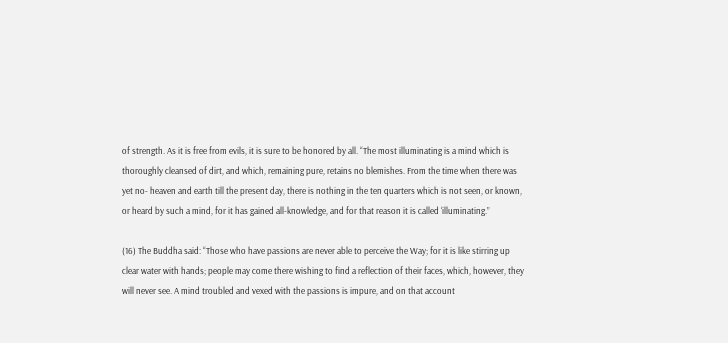of strength. As it is free from evils, it is sure to be honored by all. “The most illuminating is a mind which is thoroughly cleansed of dirt, and which, remaining pure, retains no blemishes. From the time when there was yet no- heaven and earth till the present day, there is nothing in the ten quarters which is not seen, or known, or heard by such a mind, for it has gained all-knowledge, and for that reason it is called ‘illuminating.”

(16) The Buddha said: “Those who have passions are never able to perceive the Way; for it is like stirring up clear water with hands; people may come there wishing to find a reflection of their faces, which, however, they will never see. A mind troubled and vexed with the passions is impure, and on that account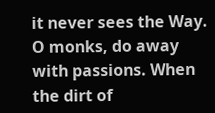it never sees the Way. O monks, do away with passions. When the dirt of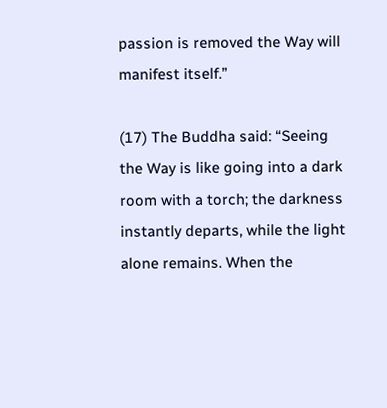passion is removed the Way will manifest itself.”

(17) The Buddha said: “Seeing the Way is like going into a dark room with a torch; the darkness instantly departs, while the light alone remains. When the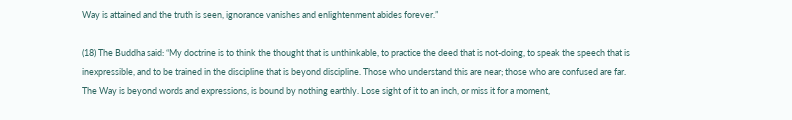Way is attained and the truth is seen, ignorance vanishes and enlightenment abides forever.”

(18) The Buddha said: “My doctrine is to think the thought that is unthinkable, to practice the deed that is not-doing, to speak the speech that is inexpressible, and to be trained in the discipline that is beyond discipline. Those who understand this are near; those who are confused are far. The Way is beyond words and expressions, is bound by nothing earthly. Lose sight of it to an inch, or miss it for a moment,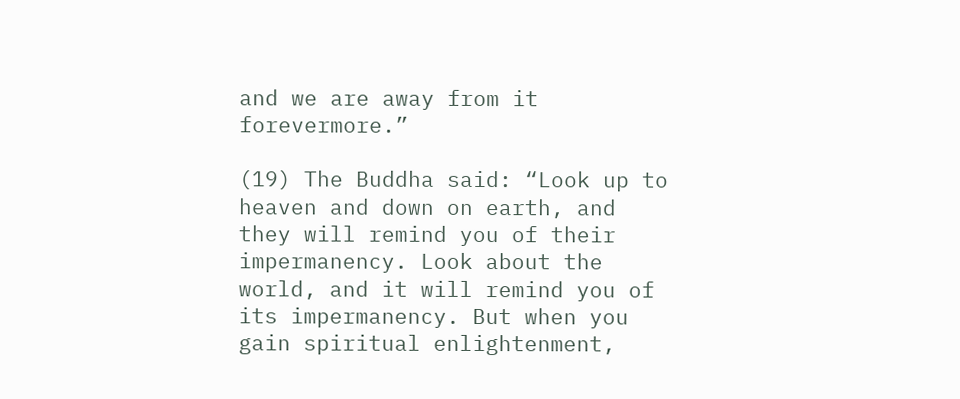and we are away from it forevermore.”

(19) The Buddha said: “Look up to heaven and down on earth, and they will remind you of their impermanency. Look about the world, and it will remind you of its impermanency. But when you gain spiritual enlightenment,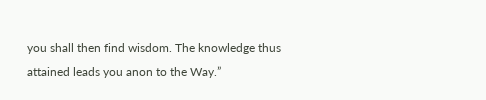you shall then find wisdom. The knowledge thus attained leads you anon to the Way.”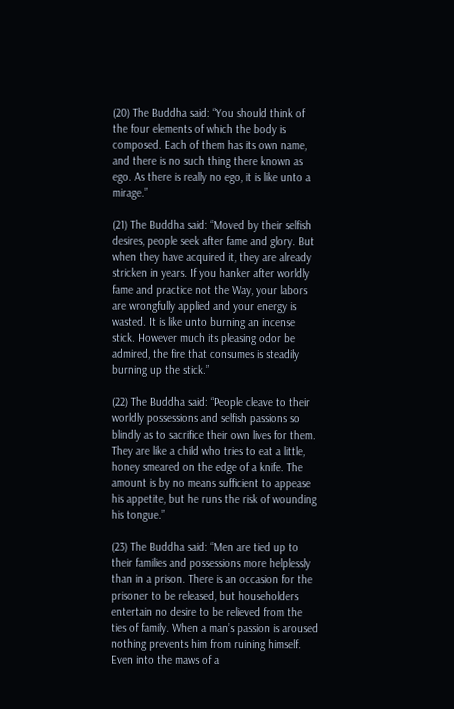(20) The Buddha said: “You should think of the four elements of which the body is composed. Each of them has its own name, and there is no such thing there known as ego. As there is really no ego, it is like unto a mirage.”

(21) The Buddha said: “Moved by their selfish desires, people seek after fame and glory. But when they have acquired it, they are already stricken in years. If you hanker after worldly fame and practice not the Way, your labors are wrongfully applied and your energy is wasted. It is like unto burning an incense stick. However much its pleasing odor be admired, the fire that consumes is steadily burning up the stick.”

(22) The Buddha said: “People cleave to their worldly possessions and selfish passions so blindly as to sacrifice their own lives for them. They are like a child who tries to eat a little, honey smeared on the edge of a knife. The amount is by no means sufficient to appease his appetite, but he runs the risk of wounding his tongue.”

(23) The Buddha said: “Men are tied up to their families and possessions more helplessly than in a prison. There is an occasion for the prisoner to be released, but householders entertain no desire to be relieved from the ties of family. When a man’s passion is aroused nothing prevents him from ruining himself. Even into the maws of a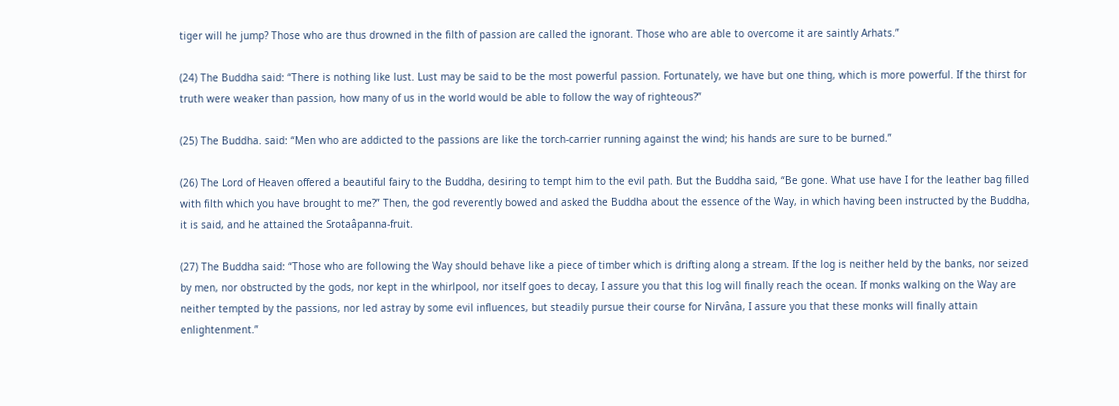tiger will he jump? Those who are thus drowned in the filth of passion are called the ignorant. Those who are able to overcome it are saintly Arhats.”

(24) The Buddha said: “There is nothing like lust. Lust may be said to be the most powerful passion. Fortunately, we have but one thing, which is more powerful. If the thirst for truth were weaker than passion, how many of us in the world would be able to follow the way of righteous?”

(25) The Buddha. said: “Men who are addicted to the passions are like the torch-carrier running against the wind; his hands are sure to be burned.”

(26) The Lord of Heaven offered a beautiful fairy to the Buddha, desiring to tempt him to the evil path. But the Buddha said, “Be gone. What use have I for the leather bag filled with filth which you have brought to me?” Then, the god reverently bowed and asked the Buddha about the essence of the Way, in which having been instructed by the Buddha, it is said, and he attained the Srotaâpanna-fruit.

(27) The Buddha said: “Those who are following the Way should behave like a piece of timber which is drifting along a stream. If the log is neither held by the banks, nor seized by men, nor obstructed by the gods, nor kept in the whirlpool, nor itself goes to decay, I assure you that this log will finally reach the ocean. If monks walking on the Way are neither tempted by the passions, nor led astray by some evil influences, but steadily pursue their course for Nirvâna, I assure you that these monks will finally attain enlightenment.”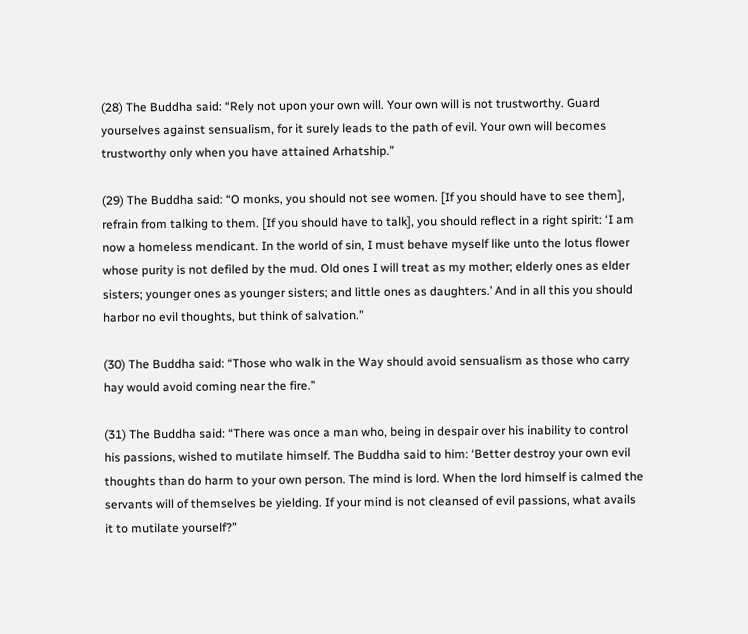(28) The Buddha said: “Rely not upon your own will. Your own will is not trustworthy. Guard yourselves against sensualism, for it surely leads to the path of evil. Your own will becomes trustworthy only when you have attained Arhatship.”

(29) The Buddha said: “O monks, you should not see women. [If you should have to see them], refrain from talking to them. [If you should have to talk], you should reflect in a right spirit: ‘I am now a homeless mendicant. In the world of sin, I must behave myself like unto the lotus flower whose purity is not defiled by the mud. Old ones I will treat as my mother; elderly ones as elder sisters; younger ones as younger sisters; and little ones as daughters.’ And in all this you should harbor no evil thoughts, but think of salvation.”

(30) The Buddha said: “Those who walk in the Way should avoid sensualism as those who carry hay would avoid coming near the fire.”

(31) The Buddha said: “There was once a man who, being in despair over his inability to control his passions, wished to mutilate himself. The Buddha said to him: ‘Better destroy your own evil thoughts than do harm to your own person. The mind is lord. When the lord himself is calmed the servants will of themselves be yielding. If your mind is not cleansed of evil passions, what avails it to mutilate yourself?”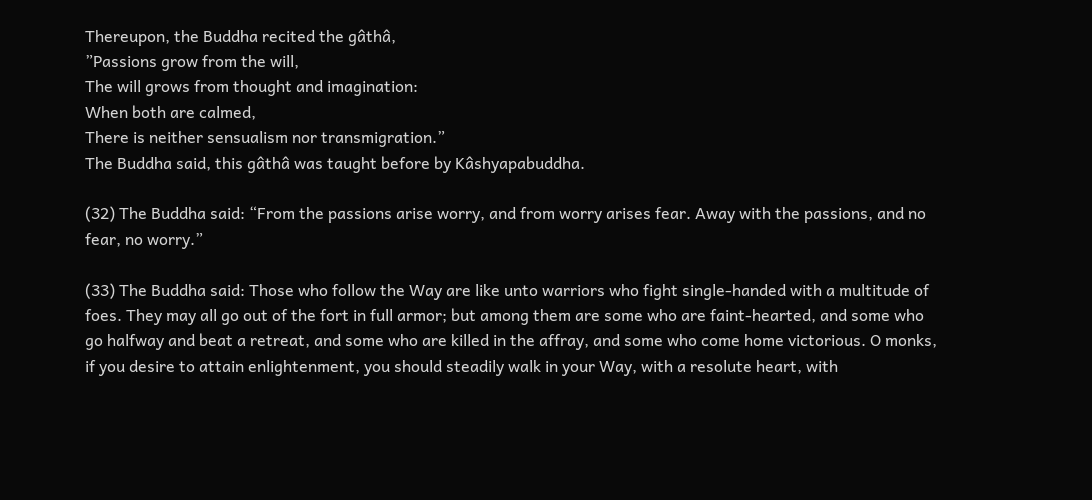Thereupon, the Buddha recited the gâthâ,
”Passions grow from the will,
The will grows from thought and imagination:
When both are calmed,
There is neither sensualism nor transmigration.”
The Buddha said, this gâthâ was taught before by Kâshyapabuddha.

(32) The Buddha said: “From the passions arise worry, and from worry arises fear. Away with the passions, and no fear, no worry.”

(33) The Buddha said: Those who follow the Way are like unto warriors who fight single-handed with a multitude of foes. They may all go out of the fort in full armor; but among them are some who are faint-hearted, and some who go halfway and beat a retreat, and some who are killed in the affray, and some who come home victorious. O monks, if you desire to attain enlightenment, you should steadily walk in your Way, with a resolute heart, with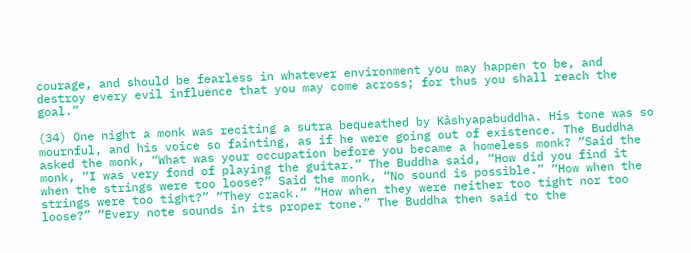courage, and should be fearless in whatever environment you may happen to be, and destroy every evil influence that you may come across; for thus you shall reach the goal.”

(34) One night a monk was reciting a sutra bequeathed by Kâshyapabuddha. His tone was so mournful, and his voice so fainting, as if he were going out of existence. The Buddha asked the monk, “What was your occupation before you became a homeless monk? “Said the monk, “I was very fond of playing the guitar.” The Buddha said, “How did you find it when the strings were too loose?” Said the monk, “No sound is possible.” “How when the strings were too tight?” “They crack.” “How when they were neither too tight nor too loose?” “Every note sounds in its proper tone.” The Buddha then said to the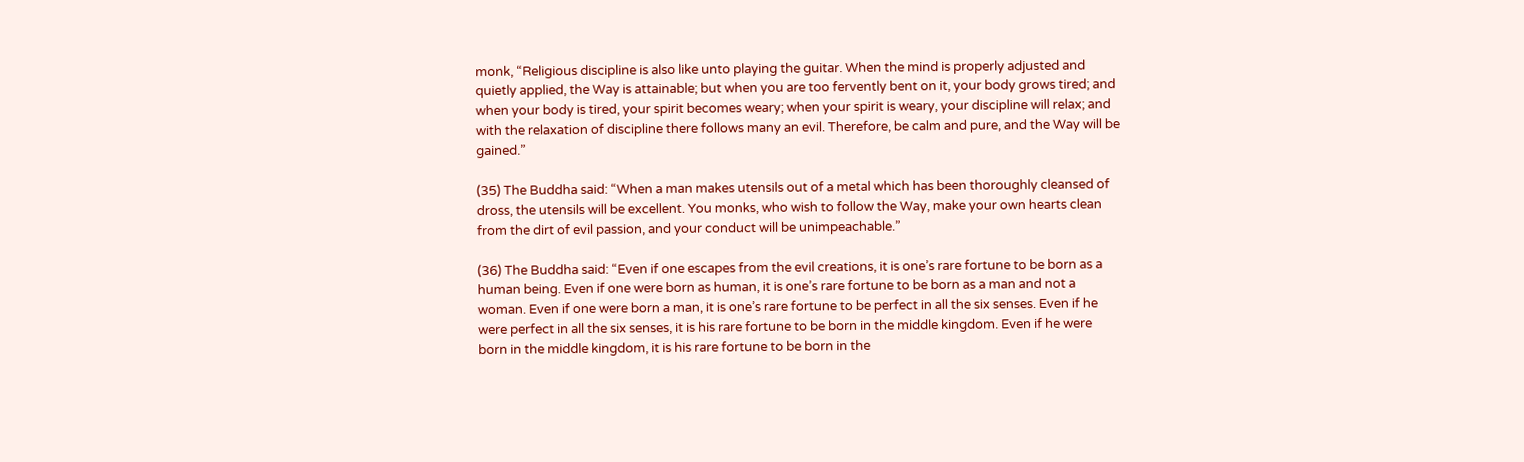monk, “Religious discipline is also like unto playing the guitar. When the mind is properly adjusted and quietly applied, the Way is attainable; but when you are too fervently bent on it, your body grows tired; and when your body is tired, your spirit becomes weary; when your spirit is weary, your discipline will relax; and with the relaxation of discipline there follows many an evil. Therefore, be calm and pure, and the Way will be gained.”

(35) The Buddha said: “When a man makes utensils out of a metal which has been thoroughly cleansed of dross, the utensils will be excellent. You monks, who wish to follow the Way, make your own hearts clean from the dirt of evil passion, and your conduct will be unimpeachable.”

(36) The Buddha said: “Even if one escapes from the evil creations, it is one’s rare fortune to be born as a human being. Even if one were born as human, it is one’s rare fortune to be born as a man and not a woman. Even if one were born a man, it is one’s rare fortune to be perfect in all the six senses. Even if he were perfect in all the six senses, it is his rare fortune to be born in the middle kingdom. Even if he were born in the middle kingdom, it is his rare fortune to be born in the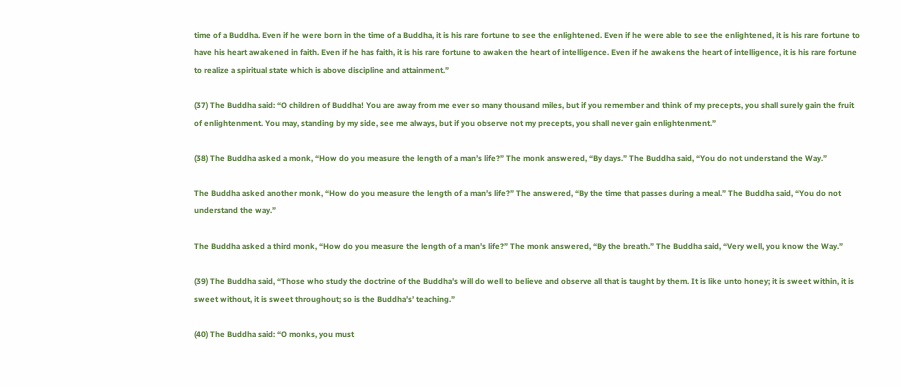time of a Buddha. Even if he were born in the time of a Buddha, it is his rare fortune to see the enlightened. Even if he were able to see the enlightened, it is his rare fortune to have his heart awakened in faith. Even if he has faith, it is his rare fortune to awaken the heart of intelligence. Even if he awakens the heart of intelligence, it is his rare fortune to realize a spiritual state which is above discipline and attainment.”

(37) The Buddha said: “O children of Buddha! You are away from me ever so many thousand miles, but if you remember and think of my precepts, you shall surely gain the fruit of enlightenment. You may, standing by my side, see me always, but if you observe not my precepts, you shall never gain enlightenment.”

(38) The Buddha asked a monk, “How do you measure the length of a man’s life?” The monk answered, “By days.” The Buddha said, “You do not understand the Way.”

The Buddha asked another monk, “How do you measure the length of a man’s life?” The answered, “By the time that passes during a meal.” The Buddha said, “You do not understand the way.”

The Buddha asked a third monk, “How do you measure the length of a man’s life?” The monk answered, “By the breath.” The Buddha said, “Very well, you know the Way.”

(39) The Buddha said, “Those who study the doctrine of the Buddha’s will do well to believe and observe all that is taught by them. It is like unto honey; it is sweet within, it is sweet without, it is sweet throughout; so is the Buddha’s’ teaching.”

(40) The Buddha said: “O monks, you must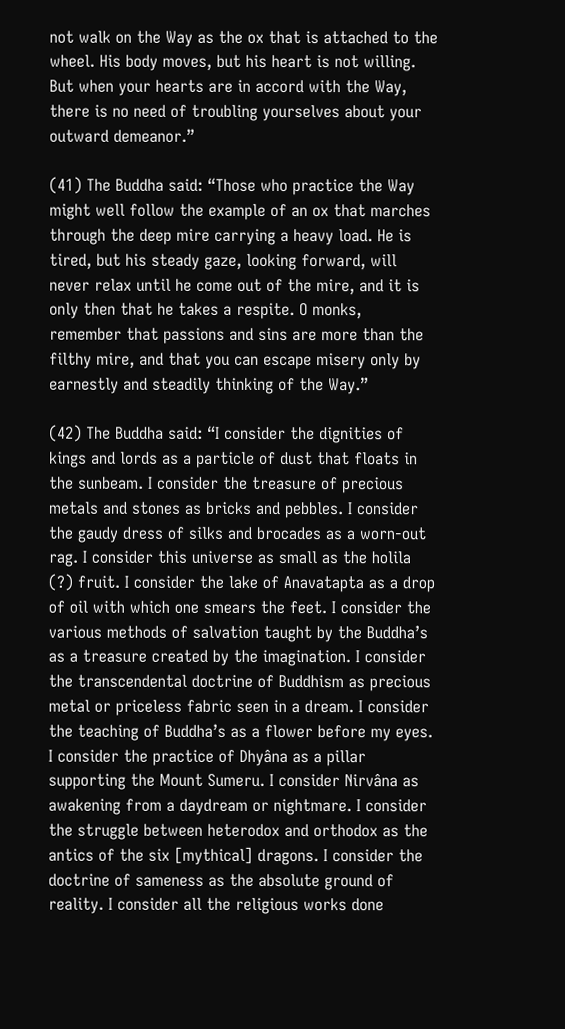not walk on the Way as the ox that is attached to the wheel. His body moves, but his heart is not willing. But when your hearts are in accord with the Way, there is no need of troubling yourselves about your outward demeanor.”

(41) The Buddha said: “Those who practice the Way might well follow the example of an ox that marches through the deep mire carrying a heavy load. He is tired, but his steady gaze, looking forward, will never relax until he come out of the mire, and it is only then that he takes a respite. O monks, remember that passions and sins are more than the filthy mire, and that you can escape misery only by earnestly and steadily thinking of the Way.”

(42) The Buddha said: “I consider the dignities of kings and lords as a particle of dust that floats in the sunbeam. I consider the treasure of precious metals and stones as bricks and pebbles. I consider the gaudy dress of silks and brocades as a worn-out rag. I consider this universe as small as the holila (?) fruit. I consider the lake of Anavatapta as a drop of oil with which one smears the feet. I consider the various methods of salvation taught by the Buddha’s as a treasure created by the imagination. I consider the transcendental doctrine of Buddhism as precious metal or priceless fabric seen in a dream. I consider the teaching of Buddha’s as a flower before my eyes. I consider the practice of Dhyâna as a pillar supporting the Mount Sumeru. I consider Nirvâna as awakening from a daydream or nightmare. I consider the struggle between heterodox and orthodox as the antics of the six [mythical] dragons. I consider the doctrine of sameness as the absolute ground of reality. I consider all the religious works done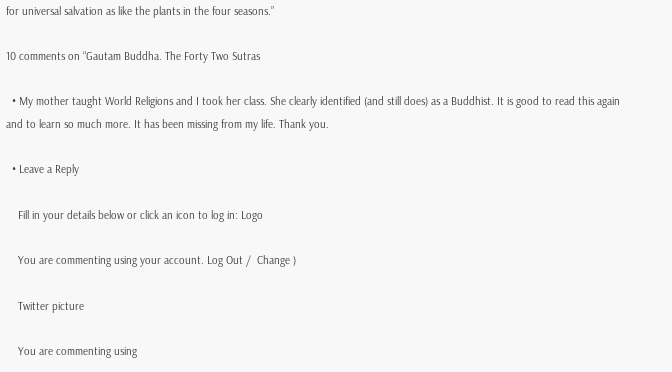for universal salvation as like the plants in the four seasons.”

10 comments on “Gautam Buddha. The Forty Two Sutras

  • My mother taught World Religions and I took her class. She clearly identified (and still does) as a Buddhist. It is good to read this again and to learn so much more. It has been missing from my life. Thank you.

  • Leave a Reply

    Fill in your details below or click an icon to log in: Logo

    You are commenting using your account. Log Out /  Change )

    Twitter picture

    You are commenting using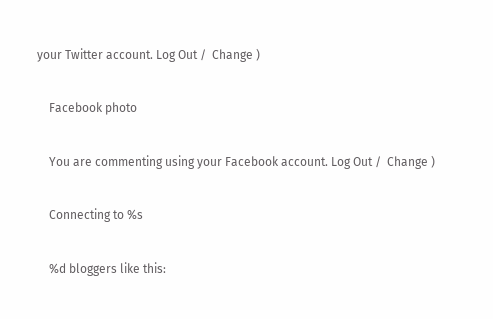your Twitter account. Log Out /  Change )

    Facebook photo

    You are commenting using your Facebook account. Log Out /  Change )

    Connecting to %s

    %d bloggers like this: